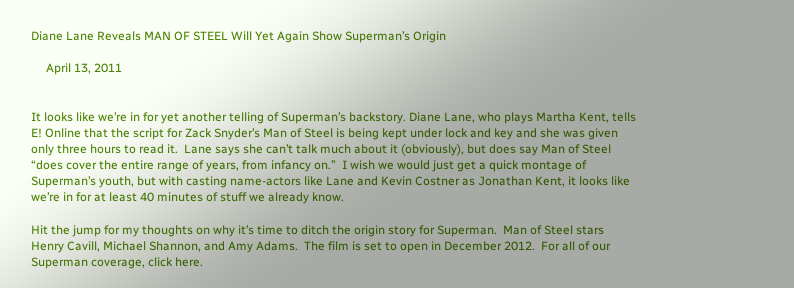Diane Lane Reveals MAN OF STEEL Will Yet Again Show Superman’s Origin

     April 13, 2011


It looks like we’re in for yet another telling of Superman’s backstory. Diane Lane, who plays Martha Kent, tells E! Online that the script for Zack Snyder’s Man of Steel is being kept under lock and key and she was given only three hours to read it.  Lane says she can’t talk much about it (obviously), but does say Man of Steel “does cover the entire range of years, from infancy on.”  I wish we would just get a quick montage of Superman’s youth, but with casting name-actors like Lane and Kevin Costner as Jonathan Kent, it looks like we’re in for at least 40 minutes of stuff we already know.

Hit the jump for my thoughts on why it’s time to ditch the origin story for Superman.  Man of Steel stars Henry Cavill, Michael Shannon, and Amy Adams.  The film is set to open in December 2012.  For all of our Superman coverage, click here.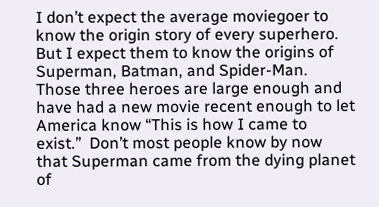I don’t expect the average moviegoer to know the origin story of every superhero.  But I expect them to know the origins of Superman, Batman, and Spider-Man.  Those three heroes are large enough and have had a new movie recent enough to let America know “This is how I came to exist.”  Don’t most people know by now that Superman came from the dying planet of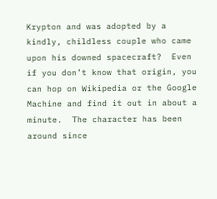Krypton and was adopted by a kindly, childless couple who came upon his downed spacecraft?  Even if you don’t know that origin, you can hop on Wikipedia or the Google Machine and find it out in about a minute.  The character has been around since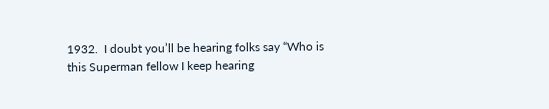1932.  I doubt you’ll be hearing folks say “Who is this Superman fellow I keep hearing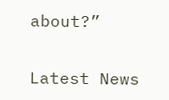about?”


Latest News